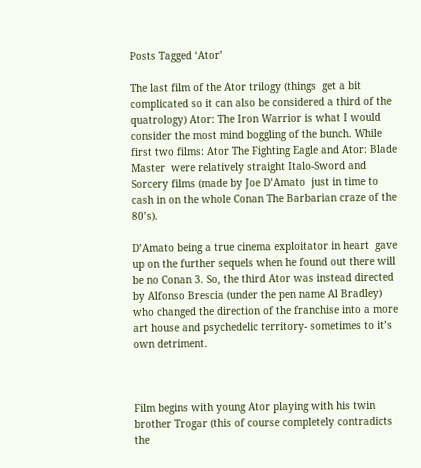Posts Tagged ‘Ator’

The last film of the Ator trilogy (things  get a bit complicated so it can also be considered a third of the quatrology) Ator: The Iron Warrior is what I would consider the most mind boggling of the bunch. While first two films: Ator The Fighting Eagle and Ator: Blade Master  were relatively straight Italo-Sword and Sorcery films (made by Joe D’Amato  just in time to cash in on the whole Conan The Barbarian craze of the 80’s).

D’Amato being a true cinema exploitator in heart  gave up on the further sequels when he found out there will be no Conan 3. So, the third Ator was instead directed by Alfonso Brescia (under the pen name Al Bradley) who changed the direction of the franchise into a more art house and psychedelic territory- sometimes to it’s own detriment.



Film begins with young Ator playing with his twin brother Trogar (this of course completely contradicts the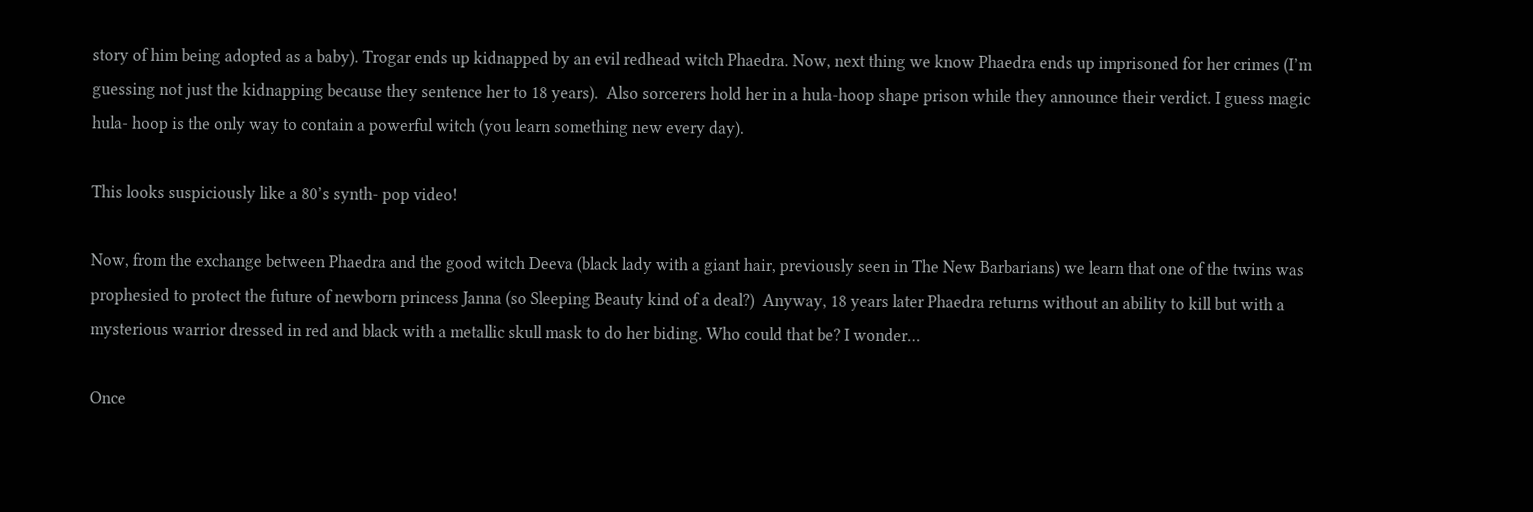story of him being adopted as a baby). Trogar ends up kidnapped by an evil redhead witch Phaedra. Now, next thing we know Phaedra ends up imprisoned for her crimes (I’m guessing not just the kidnapping because they sentence her to 18 years).  Also sorcerers hold her in a hula-hoop shape prison while they announce their verdict. I guess magic hula- hoop is the only way to contain a powerful witch (you learn something new every day).

This looks suspiciously like a 80’s synth- pop video!

Now, from the exchange between Phaedra and the good witch Deeva (black lady with a giant hair, previously seen in The New Barbarians) we learn that one of the twins was prophesied to protect the future of newborn princess Janna (so Sleeping Beauty kind of a deal?)  Anyway, 18 years later Phaedra returns without an ability to kill but with a mysterious warrior dressed in red and black with a metallic skull mask to do her biding. Who could that be? I wonder…

Once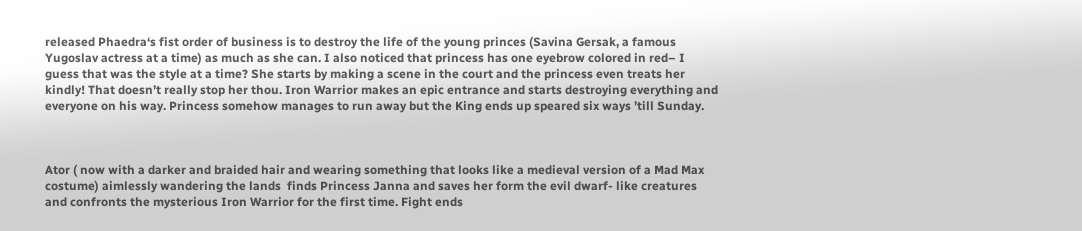released Phaedra‘s fist order of business is to destroy the life of the young princes (Savina Gersak, a famous Yugoslav actress at a time) as much as she can. I also noticed that princess has one eyebrow colored in red– I guess that was the style at a time? She starts by making a scene in the court and the princess even treats her kindly! That doesn’t really stop her thou. Iron Warrior makes an epic entrance and starts destroying everything and everyone on his way. Princess somehow manages to run away but the King ends up speared six ways ’till Sunday.



Ator ( now with a darker and braided hair and wearing something that looks like a medieval version of a Mad Max costume) aimlessly wandering the lands  finds Princess Janna and saves her form the evil dwarf- like creatures  and confronts the mysterious Iron Warrior for the first time. Fight ends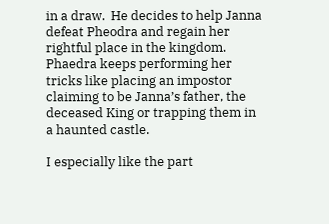in a draw.  He decides to help Janna defeat Pheodra and regain her rightful place in the kingdom. Phaedra keeps performing her tricks like placing an impostor claiming to be Janna’s father, the deceased King or trapping them in a haunted castle.

I especially like the part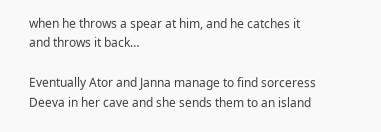when he throws a spear at him, and he catches it and throws it back…

Eventually Ator and Janna manage to find sorceress Deeva in her cave and she sends them to an island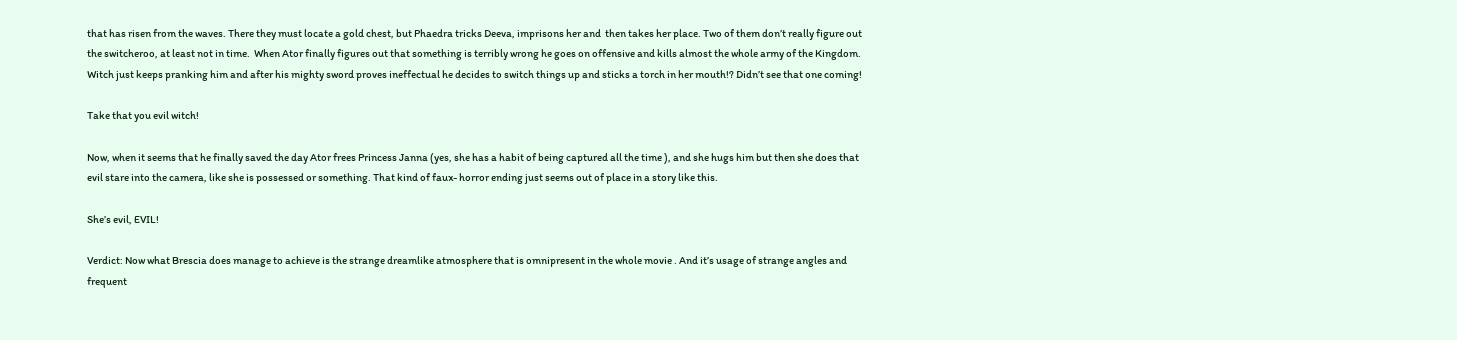that has risen from the waves. There they must locate a gold chest, but Phaedra tricks Deeva, imprisons her and  then takes her place. Two of them don’t really figure out the switcheroo, at least not in time.  When Ator finally figures out that something is terribly wrong he goes on offensive and kills almost the whole army of the Kingdom. Witch just keeps pranking him and after his mighty sword proves ineffectual he decides to switch things up and sticks a torch in her mouth!? Didn’t see that one coming!

Take that you evil witch!

Now, when it seems that he finally saved the day Ator frees Princess Janna (yes, she has a habit of being captured all the time ), and she hugs him but then she does that evil stare into the camera, like she is possessed or something. That kind of faux- horror ending just seems out of place in a story like this.

She’s evil, EVIL!

Verdict: Now what Brescia does manage to achieve is the strange dreamlike atmosphere that is omnipresent in the whole movie . And it’s usage of strange angles and  frequent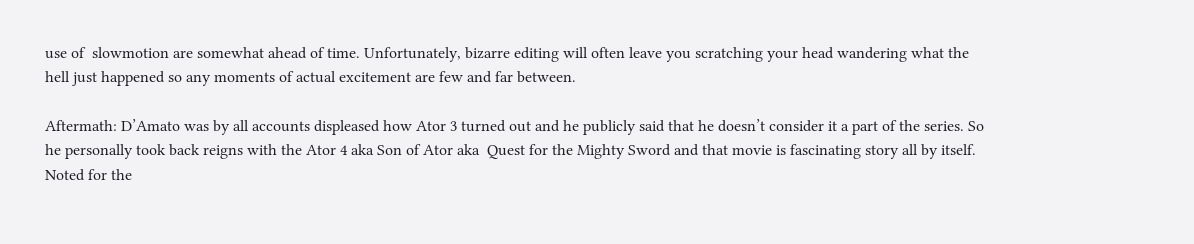use of  slowmotion are somewhat ahead of time. Unfortunately, bizarre editing will often leave you scratching your head wandering what the hell just happened so any moments of actual excitement are few and far between.

Aftermath: D’Amato was by all accounts displeased how Ator 3 turned out and he publicly said that he doesn’t consider it a part of the series. So he personally took back reigns with the Ator 4 aka Son of Ator aka  Quest for the Mighty Sword and that movie is fascinating story all by itself. Noted for the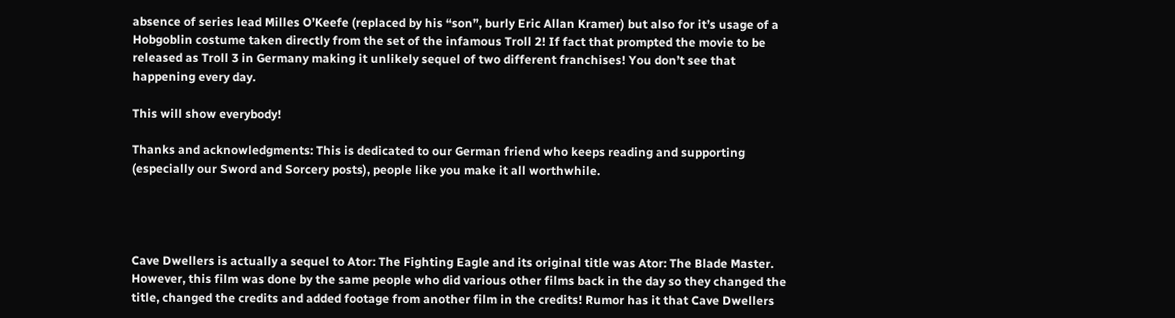absence of series lead Milles O’Keefe (replaced by his “son”, burly Eric Allan Kramer) but also for it’s usage of a Hobgoblin costume taken directly from the set of the infamous Troll 2! If fact that prompted the movie to be released as Troll 3 in Germany making it unlikely sequel of two different franchises! You don’t see that happening every day.

This will show everybody!

Thanks and acknowledgments: This is dedicated to our German friend who keeps reading and supporting (especially our Sword and Sorcery posts), people like you make it all worthwhile.




Cave Dwellers is actually a sequel to Ator: The Fighting Eagle and its original title was Ator: The Blade Master. However, this film was done by the same people who did various other films back in the day so they changed the title, changed the credits and added footage from another film in the credits! Rumor has it that Cave Dwellers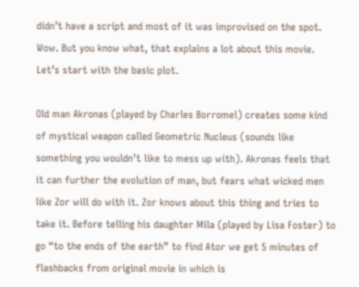didn’t have a script and most of it was improvised on the spot. Wow. But you know what, that explains a lot about this movie. Let’s start with the basic plot.

Old man Akronas (played by Charles Borromel) creates some kind of mystical weapon called Geometric Nucleus (sounds like something you wouldn’t like to mess up with). Akronas feels that it can further the evolution of man, but fears what wicked men like Zor will do with it. Zor knows about this thing and tries to take it. Before telling his daughter Mila (played by Lisa Foster) to go “to the ends of the earth” to find Ator we get 5 minutes of flashbacks from original movie in which is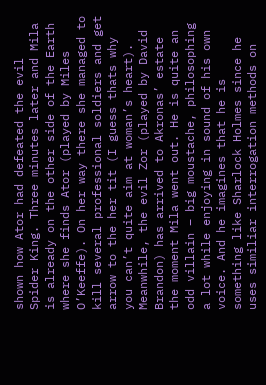shown how Ator had defeated the evil Spider King. Three minutes later and Mila is already on the other side of the Earth where she finds Ator (played by Miles O’Keeffe). On her way there she managed to kill several professional soldiers and get arrow to the her tit (I guess thats why you can’t quite aim at woman’s heart). Meanwhile, the evil Zor (played by David Brandon) has arrived to Akronas’ estate the moment Mila went out. He is quite an odd villain – big moustache, philosophing a lot while enjoying in sound of his own voice. And he imagines that he is something like Sharlock Holmes since he uses similiar interrogation methods on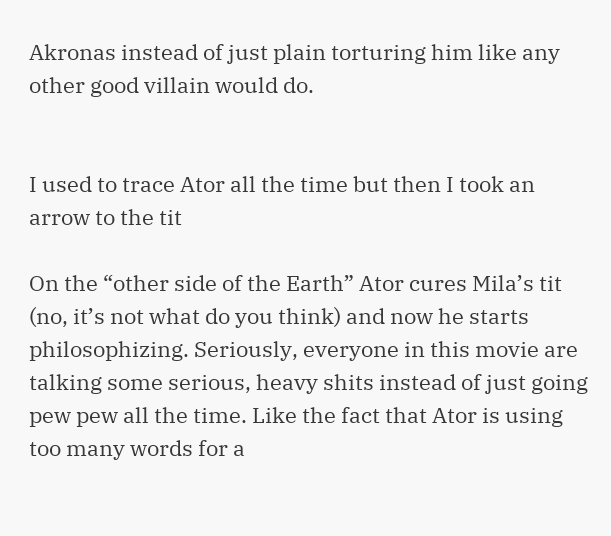Akronas instead of just plain torturing him like any other good villain would do.


I used to trace Ator all the time but then I took an arrow to the tit

On the “other side of the Earth” Ator cures Mila’s tit (no, it’s not what do you think) and now he starts philosophizing. Seriously, everyone in this movie are talking some serious, heavy shits instead of just going pew pew all the time. Like the fact that Ator is using too many words for a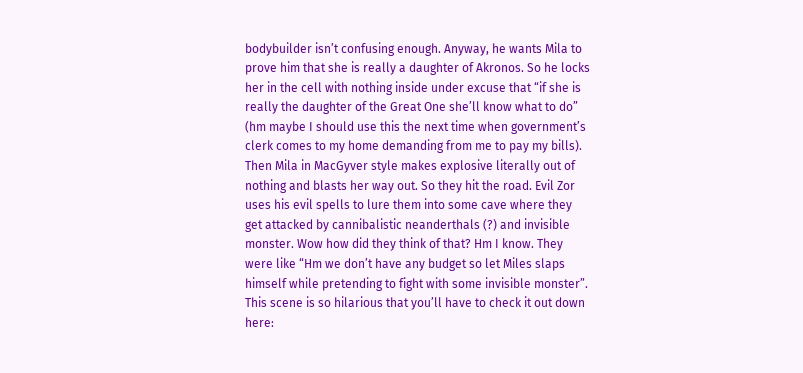bodybuilder isn’t confusing enough. Anyway, he wants Mila to prove him that she is really a daughter of Akronos. So he locks her in the cell with nothing inside under excuse that “if she is really the daughter of the Great One she’ll know what to do” (hm maybe I should use this the next time when government’s clerk comes to my home demanding from me to pay my bills). Then Mila in MacGyver style makes explosive literally out of nothing and blasts her way out. So they hit the road. Evil Zor uses his evil spells to lure them into some cave where they get attacked by cannibalistic neanderthals (?) and invisible monster. Wow how did they think of that? Hm I know. They were like “Hm we don’t have any budget so let Miles slaps himself while pretending to fight with some invisible monster”. This scene is so hilarious that you’ll have to check it out down here: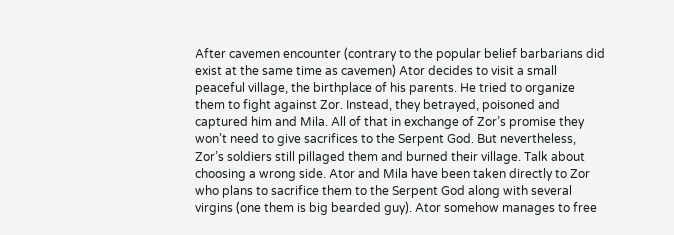After cavemen encounter (contrary to the popular belief barbarians did exist at the same time as cavemen) Ator decides to visit a small peaceful village, the birthplace of his parents. He tried to organize them to fight against Zor. Instead, they betrayed, poisoned and captured him and Mila. All of that in exchange of Zor’s promise they won’t need to give sacrifices to the Serpent God. But nevertheless, Zor’s soldiers still pillaged them and burned their village. Talk about choosing a wrong side. Ator and Mila have been taken directly to Zor who plans to sacrifice them to the Serpent God along with several virgins (one them is big bearded guy). Ator somehow manages to free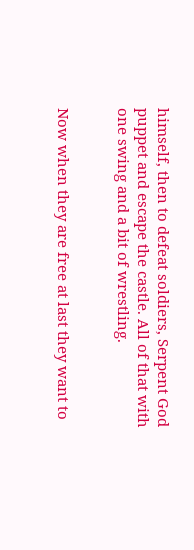himself, then to defeat soldiers, Serpent God puppet and escape the castle. All of that with one swing and a bit of wrestling.


Now when they are free at last they want to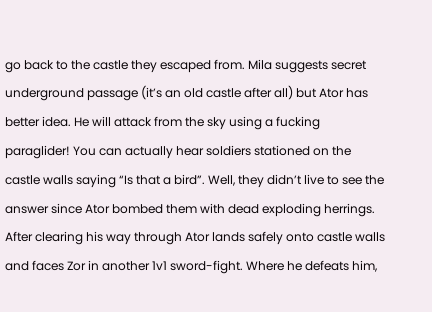go back to the castle they escaped from. Mila suggests secret underground passage (it’s an old castle after all) but Ator has better idea. He will attack from the sky using a fucking paraglider! You can actually hear soldiers stationed on the castle walls saying “Is that a bird”. Well, they didn’t live to see the answer since Ator bombed them with dead exploding herrings. After clearing his way through Ator lands safely onto castle walls and faces Zor in another 1v1 sword-fight. Where he defeats him,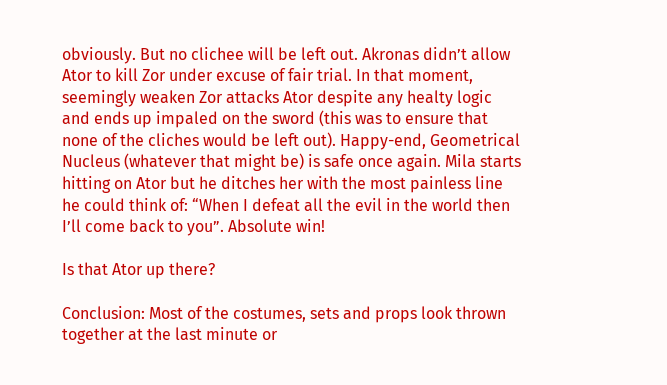obviously. But no clichee will be left out. Akronas didn’t allow Ator to kill Zor under excuse of fair trial. In that moment, seemingly weaken Zor attacks Ator despite any healty logic and ends up impaled on the sword (this was to ensure that none of the cliches would be left out). Happy-end, Geometrical Nucleus (whatever that might be) is safe once again. Mila starts hitting on Ator but he ditches her with the most painless line he could think of: “When I defeat all the evil in the world then I’ll come back to you”. Absolute win!

Is that Ator up there?

Conclusion: Most of the costumes, sets and props look thrown together at the last minute or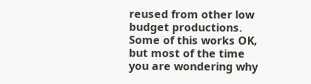reused from other low budget productions. Some of this works OK, but most of the time you are wondering why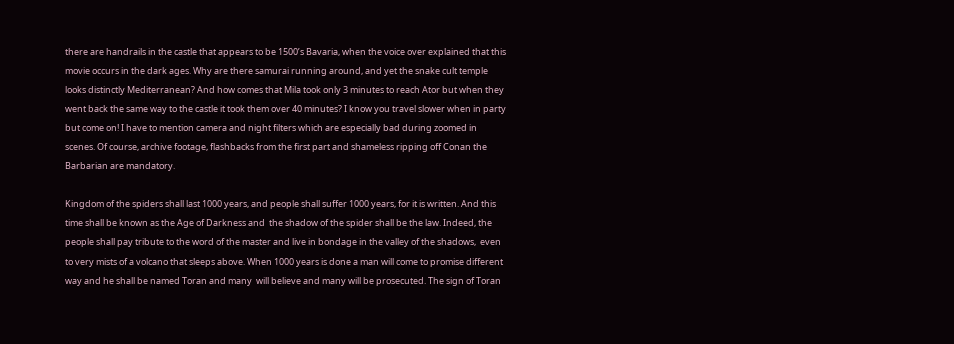there are handrails in the castle that appears to be 1500’s Bavaria, when the voice over explained that this movie occurs in the dark ages. Why are there samurai running around, and yet the snake cult temple looks distinctly Mediterranean? And how comes that Mila took only 3 minutes to reach Ator but when they went back the same way to the castle it took them over 40 minutes? I know you travel slower when in party but come on! I have to mention camera and night filters which are especially bad during zoomed in scenes. Of course, archive footage, flashbacks from the first part and shameless ripping off Conan the Barbarian are mandatory.

Kingdom of the spiders shall last 1000 years, and people shall suffer 1000 years, for it is written. And this time shall be known as the Age of Darkness and  the shadow of the spider shall be the law. Indeed, the people shall pay tribute to the word of the master and live in bondage in the valley of the shadows,  even to very mists of a volcano that sleeps above. When 1000 years is done a man will come to promise different way and he shall be named Toran and many  will believe and many will be prosecuted. The sign of Toran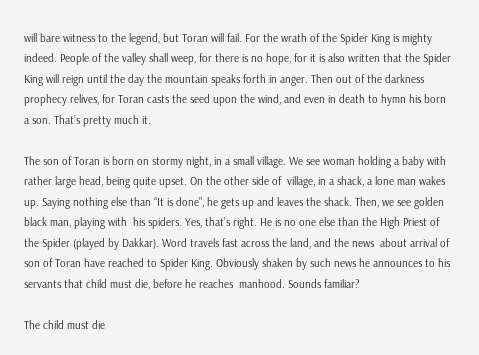will bare witness to the legend, but Toran will fail. For the wrath of the Spider King is mighty  indeed. People of the valley shall weep, for there is no hope, for it is also written that the Spider King will reign until the day the mountain speaks forth in anger. Then out of the darkness prophecy relives, for Toran casts the seed upon the wind, and even in death to hymn his born a son. That’s pretty much it.

The son of Toran is born on stormy night, in a small village. We see woman holding a baby with rather large head, being quite upset. On the other side of  village, in a shack, a lone man wakes up. Saying nothing else than “It is done”, he gets up and leaves the shack. Then, we see golden black man, playing with  his spiders. Yes, that’s right. He is no one else than the High Priest of the Spider (played by Dakkar). Word travels fast across the land, and the news  about arrival of son of Toran have reached to Spider King. Obviously shaken by such news he announces to his servants that child must die, before he reaches  manhood. Sounds familiar?

The child must die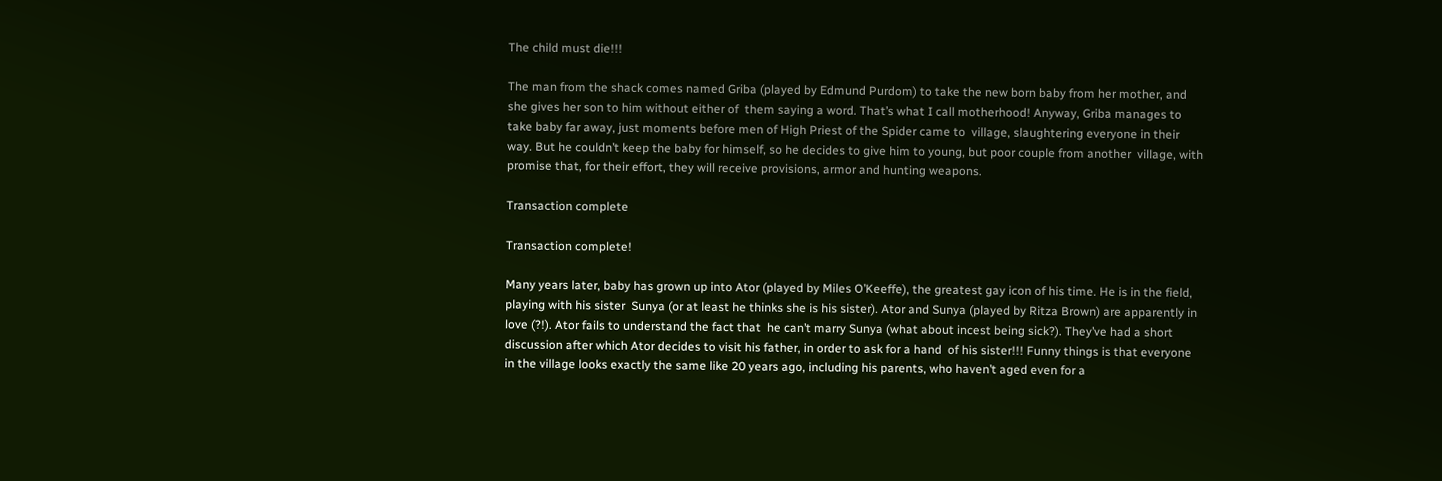The child must die!!!

The man from the shack comes named Griba (played by Edmund Purdom) to take the new born baby from her mother, and she gives her son to him without either of  them saying a word. That’s what I call motherhood! Anyway, Griba manages to take baby far away, just moments before men of High Priest of the Spider came to  village, slaughtering everyone in their way. But he couldn’t keep the baby for himself, so he decides to give him to young, but poor couple from another  village, with promise that, for their effort, they will receive provisions, armor and hunting weapons.

Transaction complete

Transaction complete!

Many years later, baby has grown up into Ator (played by Miles O’Keeffe), the greatest gay icon of his time. He is in the field, playing with his sister  Sunya (or at least he thinks she is his sister). Ator and Sunya (played by Ritza Brown) are apparently in love (?!). Ator fails to understand the fact that  he can’t marry Sunya (what about incest being sick?). They’ve had a short discussion after which Ator decides to visit his father, in order to ask for a hand  of his sister!!! Funny things is that everyone in the village looks exactly the same like 20 years ago, including his parents, who haven’t aged even for a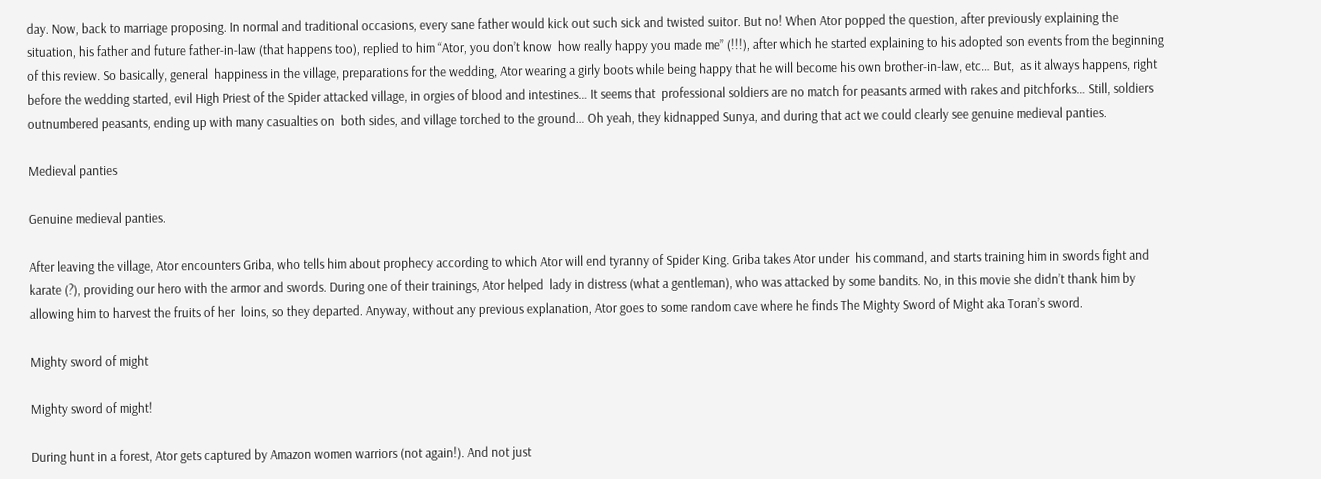day. Now, back to marriage proposing. In normal and traditional occasions, every sane father would kick out such sick and twisted suitor. But no! When Ator popped the question, after previously explaining the situation, his father and future father-in-law (that happens too), replied to him “Ator, you don’t know  how really happy you made me” (!!!), after which he started explaining to his adopted son events from the beginning of this review. So basically, general  happiness in the village, preparations for the wedding, Ator wearing a girly boots while being happy that he will become his own brother-in-law, etc… But,  as it always happens, right before the wedding started, evil High Priest of the Spider attacked village, in orgies of blood and intestines… It seems that  professional soldiers are no match for peasants armed with rakes and pitchforks… Still, soldiers outnumbered peasants, ending up with many casualties on  both sides, and village torched to the ground… Oh yeah, they kidnapped Sunya, and during that act we could clearly see genuine medieval panties.

Medieval panties

Genuine medieval panties.

After leaving the village, Ator encounters Griba, who tells him about prophecy according to which Ator will end tyranny of Spider King. Griba takes Ator under  his command, and starts training him in swords fight and karate (?), providing our hero with the armor and swords. During one of their trainings, Ator helped  lady in distress (what a gentleman), who was attacked by some bandits. No, in this movie she didn’t thank him by allowing him to harvest the fruits of her  loins, so they departed. Anyway, without any previous explanation, Ator goes to some random cave where he finds The Mighty Sword of Might aka Toran’s sword.

Mighty sword of might

Mighty sword of might!

During hunt in a forest, Ator gets captured by Amazon women warriors (not again!). And not just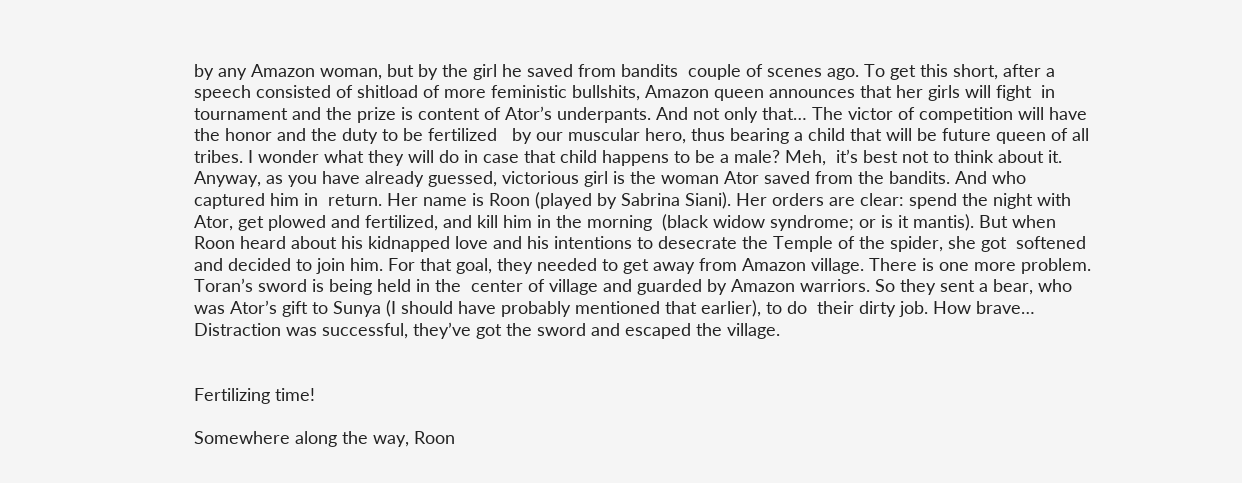by any Amazon woman, but by the girl he saved from bandits  couple of scenes ago. To get this short, after a speech consisted of shitload of more feministic bullshits, Amazon queen announces that her girls will fight  in tournament and the prize is content of Ator’s underpants. And not only that… The victor of competition will have the honor and the duty to be fertilized   by our muscular hero, thus bearing a child that will be future queen of all tribes. I wonder what they will do in case that child happens to be a male? Meh,  it’s best not to think about it. Anyway, as you have already guessed, victorious girl is the woman Ator saved from the bandits. And who captured him in  return. Her name is Roon (played by Sabrina Siani). Her orders are clear: spend the night with Ator, get plowed and fertilized, and kill him in the morning  (black widow syndrome; or is it mantis). But when Roon heard about his kidnapped love and his intentions to desecrate the Temple of the spider, she got  softened and decided to join him. For that goal, they needed to get away from Amazon village. There is one more problem. Toran’s sword is being held in the  center of village and guarded by Amazon warriors. So they sent a bear, who was Ator’s gift to Sunya (I should have probably mentioned that earlier), to do  their dirty job. How brave… Distraction was successful, they’ve got the sword and escaped the village.


Fertilizing time!

Somewhere along the way, Roon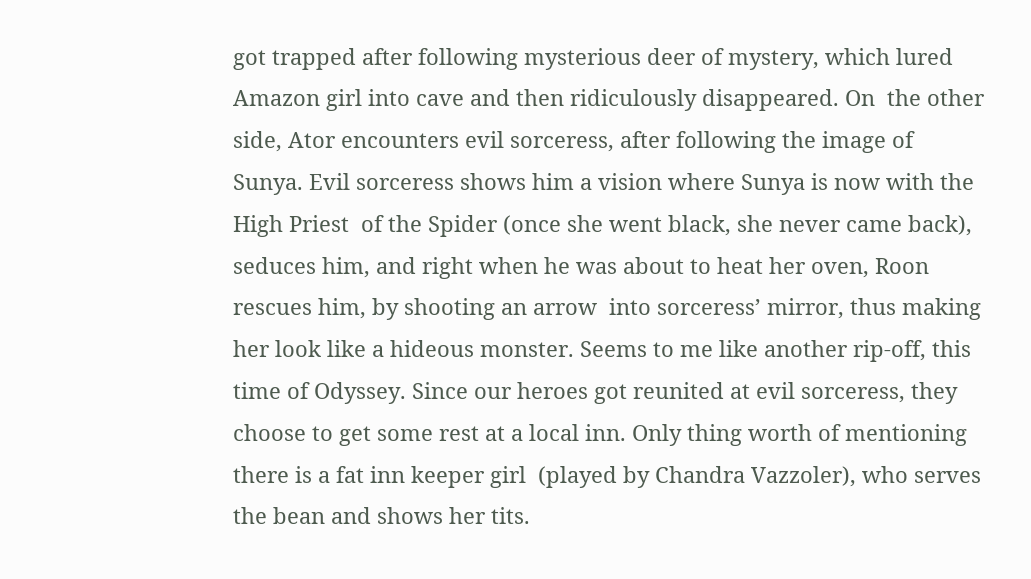got trapped after following mysterious deer of mystery, which lured Amazon girl into cave and then ridiculously disappeared. On  the other side, Ator encounters evil sorceress, after following the image of Sunya. Evil sorceress shows him a vision where Sunya is now with the High Priest  of the Spider (once she went black, she never came back), seduces him, and right when he was about to heat her oven, Roon rescues him, by shooting an arrow  into sorceress’ mirror, thus making her look like a hideous monster. Seems to me like another rip-off, this time of Odyssey. Since our heroes got reunited at evil sorceress, they choose to get some rest at a local inn. Only thing worth of mentioning there is a fat inn keeper girl  (played by Chandra Vazzoler), who serves the bean and shows her tits.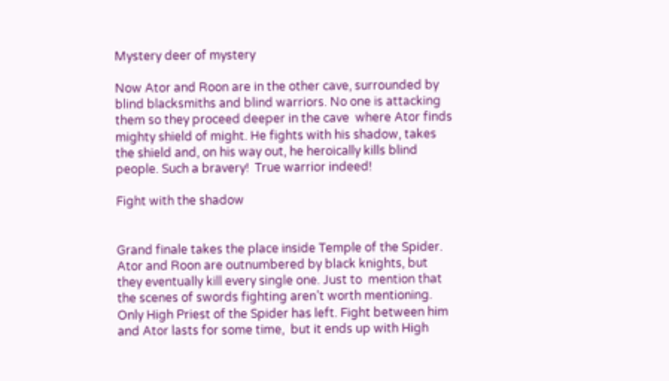Mystery deer of mystery

Now Ator and Roon are in the other cave, surrounded by blind blacksmiths and blind warriors. No one is attacking them so they proceed deeper in the cave  where Ator finds mighty shield of might. He fights with his shadow, takes the shield and, on his way out, he heroically kills blind people. Such a bravery!  True warrior indeed!

Fight with the shadow


Grand finale takes the place inside Temple of the Spider. Ator and Roon are outnumbered by black knights, but they eventually kill every single one. Just to  mention that the scenes of swords fighting aren’t worth mentioning. Only High Priest of the Spider has left. Fight between him and Ator lasts for some time,  but it ends up with High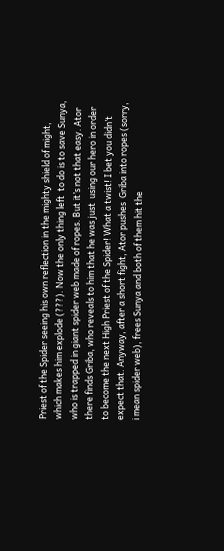Priest of the Spider seeing his own reflection in the mighty shield of might, which makes him explode (???). Now the only thing left  to do is to save Sunya, who is trapped in giant spider web made of ropes. But it’s not that easy. Ator there finds Griba, who reveals to him that he was just  using our hero in order to become the next High Priest of the Spider! What a twist! I bet you didn’t expect that. Anyway, after a short fight, Ator pushes  Griba into ropes (sorry, i mean spider web), frees Sunya and both of them hit the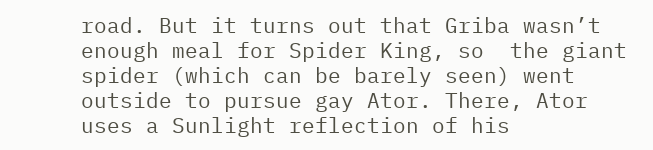road. But it turns out that Griba wasn’t enough meal for Spider King, so  the giant spider (which can be barely seen) went outside to pursue gay Ator. There, Ator uses a Sunlight reflection of his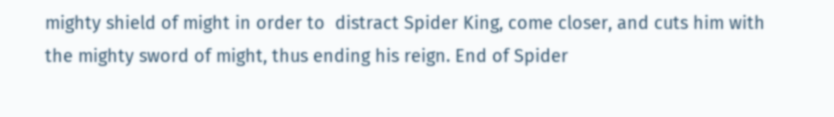mighty shield of might in order to  distract Spider King, come closer, and cuts him with the mighty sword of might, thus ending his reign. End of Spider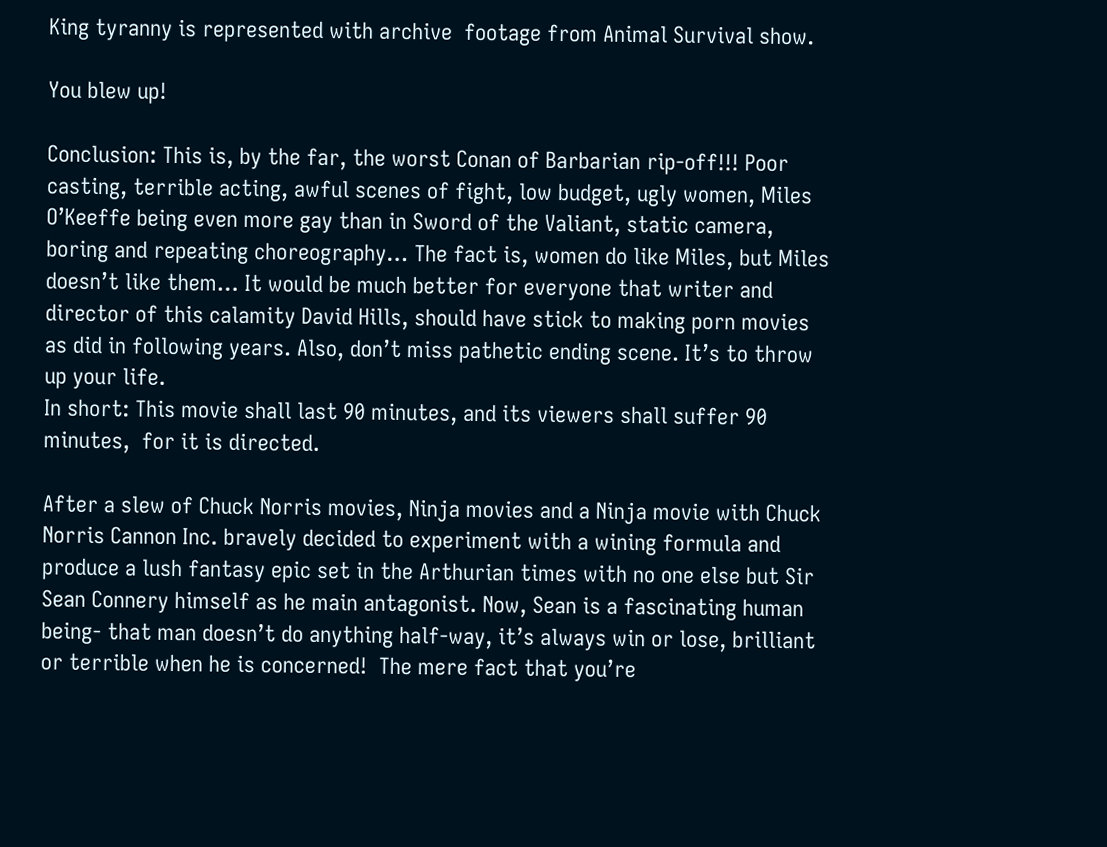King tyranny is represented with archive  footage from Animal Survival show.

You blew up!

Conclusion: This is, by the far, the worst Conan of Barbarian rip-off!!! Poor casting, terrible acting, awful scenes of fight, low budget, ugly women, Miles  O’Keeffe being even more gay than in Sword of the Valiant, static camera, boring and repeating choreography… The fact is, women do like Miles, but Miles  doesn’t like them… It would be much better for everyone that writer and director of this calamity David Hills, should have stick to making porn movies as did in following years. Also, don’t miss pathetic ending scene. It’s to throw up your life.
In short: This movie shall last 90 minutes, and its viewers shall suffer 90 minutes,  for it is directed.

After a slew of Chuck Norris movies, Ninja movies and a Ninja movie with Chuck Norris Cannon Inc. bravely decided to experiment with a wining formula and produce a lush fantasy epic set in the Arthurian times with no one else but Sir Sean Connery himself as he main antagonist. Now, Sean is a fascinating human being- that man doesn’t do anything half-way, it’s always win or lose, brilliant or terrible when he is concerned!  The mere fact that you’re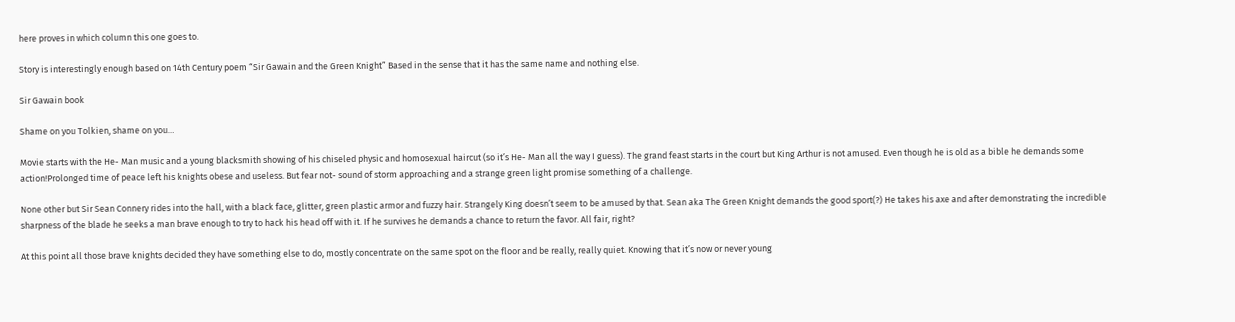here proves in which column this one goes to.

Story is interestingly enough based on 14th Century poem “Sir Gawain and the Green Knight” Based in the sense that it has the same name and nothing else.

Sir Gawain book

Shame on you Tolkien, shame on you…

Movie starts with the He- Man music and a young blacksmith showing of his chiseled physic and homosexual haircut (so it’s He- Man all the way I guess). The grand feast starts in the court but King Arthur is not amused. Even though he is old as a bible he demands some action!Prolonged time of peace left his knights obese and useless. But fear not- sound of storm approaching and a strange green light promise something of a challenge.

None other but Sir Sean Connery rides into the hall, with a black face, glitter, green plastic armor and fuzzy hair. Strangely King doesn’t seem to be amused by that. Sean aka The Green Knight demands the good sport(?) He takes his axe and after demonstrating the incredible sharpness of the blade he seeks a man brave enough to try to hack his head off with it. If he survives he demands a chance to return the favor. All fair, right?

At this point all those brave knights decided they have something else to do, mostly concentrate on the same spot on the floor and be really, really quiet. Knowing that it’s now or never young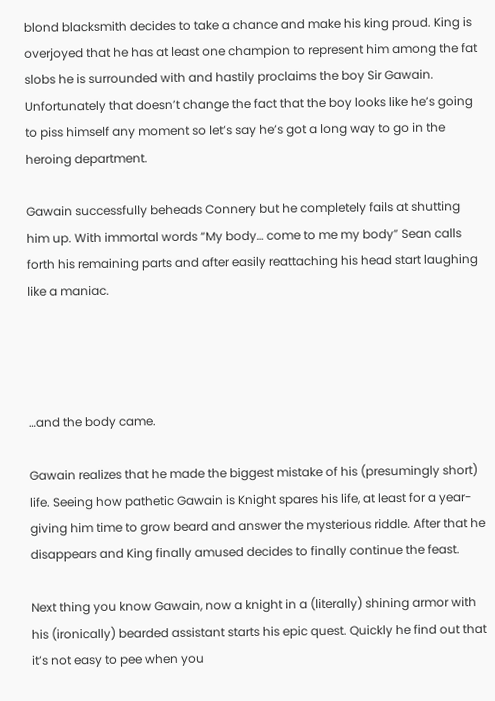blond blacksmith decides to take a chance and make his king proud. King is overjoyed that he has at least one champion to represent him among the fat slobs he is surrounded with and hastily proclaims the boy Sir Gawain. Unfortunately that doesn’t change the fact that the boy looks like he’s going to piss himself any moment so let’s say he’s got a long way to go in the heroing department.

Gawain successfully beheads Connery but he completely fails at shutting him up. With immortal words “My body… come to me my body” Sean calls forth his remaining parts and after easily reattaching his head start laughing like a maniac.




…and the body came.

Gawain realizes that he made the biggest mistake of his (presumingly short) life. Seeing how pathetic Gawain is Knight spares his life, at least for a year- giving him time to grow beard and answer the mysterious riddle. After that he disappears and King finally amused decides to finally continue the feast.

Next thing you know Gawain, now a knight in a (literally) shining armor with his (ironically) bearded assistant starts his epic quest. Quickly he find out that it’s not easy to pee when you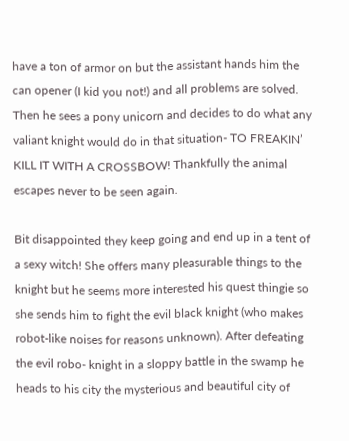have a ton of armor on but the assistant hands him the can opener (I kid you not!) and all problems are solved. Then he sees a pony unicorn and decides to do what any valiant knight would do in that situation- TO FREAKIN’ KILL IT WITH A CROSSBOW! Thankfully the animal escapes never to be seen again.

Bit disappointed they keep going and end up in a tent of a sexy witch! She offers many pleasurable things to the knight but he seems more interested his quest thingie so she sends him to fight the evil black knight (who makes robot-like noises for reasons unknown). After defeating the evil robo- knight in a sloppy battle in the swamp he heads to his city the mysterious and beautiful city of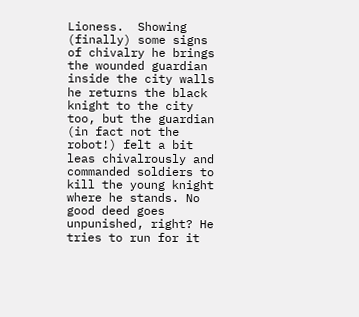Lioness.  Showing (finally) some signs of chivalry he brings the wounded guardian inside the city walls he returns the black knight to the city too, but the guardian (in fact not the robot!) felt a bit leas chivalrously and commanded soldiers to kill the young knight where he stands. No good deed goes unpunished, right? He tries to run for it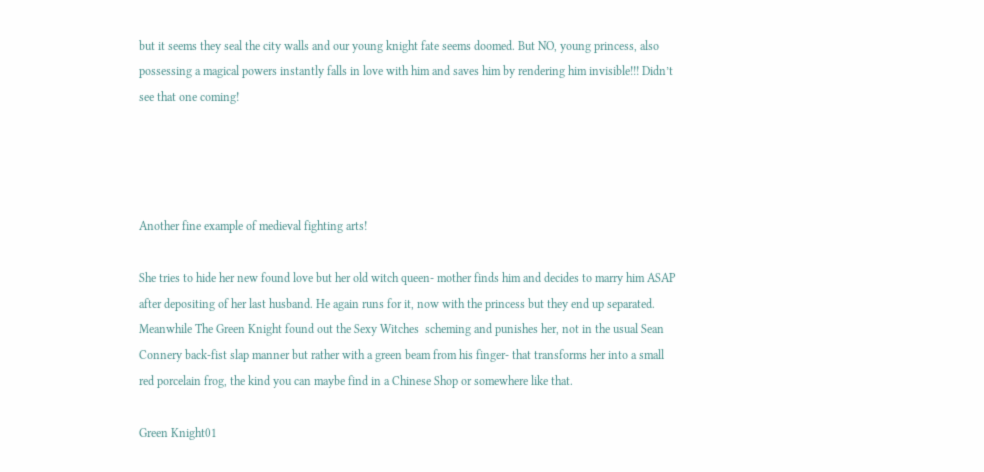but it seems they seal the city walls and our young knight fate seems doomed. But NO, young princess, also possessing a magical powers instantly falls in love with him and saves him by rendering him invisible!!! Didn’t see that one coming!




Another fine example of medieval fighting arts!

She tries to hide her new found love but her old witch queen- mother finds him and decides to marry him ASAP after depositing of her last husband. He again runs for it, now with the princess but they end up separated. Meanwhile The Green Knight found out the Sexy Witches  scheming and punishes her, not in the usual Sean Connery back-fist slap manner but rather with a green beam from his finger- that transforms her into a small red porcelain frog, the kind you can maybe find in a Chinese Shop or somewhere like that.

Green Knight01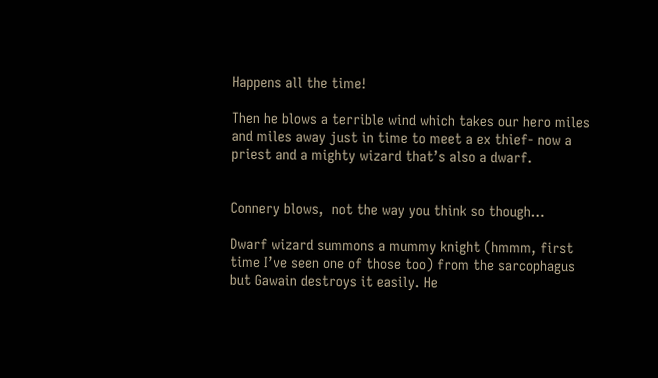Happens all the time!

Then he blows a terrible wind which takes our hero miles and miles away just in time to meet a ex thief- now a priest and a mighty wizard that’s also a dwarf.


Connery blows,  not the way you think so though…

Dwarf wizard summons a mummy knight (hmmm, first time I’ve seen one of those too) from the sarcophagus but Gawain destroys it easily. He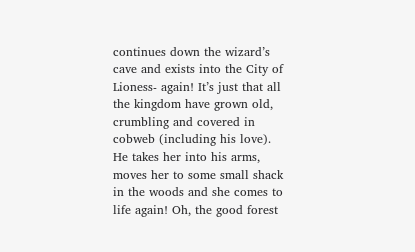continues down the wizard’s cave and exists into the City of Lioness- again! It’s just that all the kingdom have grown old, crumbling and covered in  cobweb (including his love). He takes her into his arms, moves her to some small shack in the woods and she comes to life again! Oh, the good forest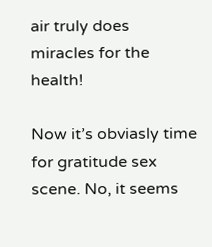air truly does miracles for the health!

Now it’s obviasly time for gratitude sex scene. No, it seems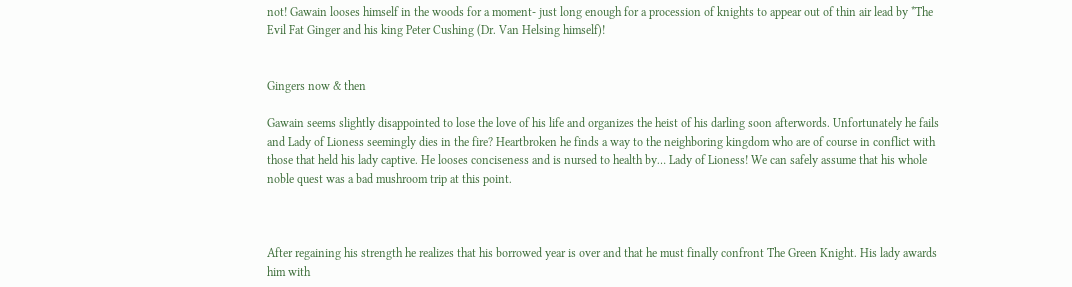not! Gawain looses himself in the woods for a moment- just long enough for a procession of knights to appear out of thin air lead by *The Evil Fat Ginger and his king Peter Cushing (Dr. Van Helsing himself)!


Gingers now & then

Gawain seems slightly disappointed to lose the love of his life and organizes the heist of his darling soon afterwords. Unfortunately he fails and Lady of Lioness seemingly dies in the fire? Heartbroken he finds a way to the neighboring kingdom who are of course in conflict with those that held his lady captive. He looses conciseness and is nursed to health by… Lady of Lioness! We can safely assume that his whole noble quest was a bad mushroom trip at this point.



After regaining his strength he realizes that his borrowed year is over and that he must finally confront The Green Knight. His lady awards him with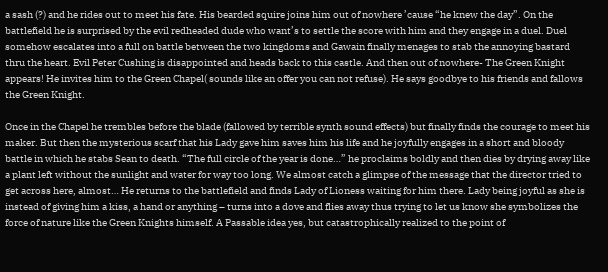a sash (?) and he rides out to meet his fate. His bearded squire joins him out of nowhere ’cause “he knew the day”. On the battlefield he is surprised by the evil redheaded dude who want’s to settle the score with him and they engage in a duel. Duel somehow escalates into a full on battle between the two kingdoms and Gawain finally menages to stab the annoying bastard thru the heart. Evil Peter Cushing is disappointed and heads back to this castle. And then out of nowhere- The Green Knight appears! He invites him to the Green Chapel( sounds like an offer you can not refuse). He says goodbye to his friends and fallows the Green Knight.

Once in the Chapel he trembles before the blade (fallowed by terrible synth sound effects) but finally finds the courage to meet his maker. But then the mysterious scarf that his Lady gave him saves him his life and he joyfully engages in a short and bloody battle in which he stabs Sean to death. “The full circle of the year is done…” he proclaims boldly and then dies by drying away like a plant left without the sunlight and water for way too long. We almost catch a glimpse of the message that the director tried to get across here, almost… He returns to the battlefield and finds Lady of Lioness waiting for him there. Lady being joyful as she is instead of giving him a kiss, a hand or anything – turns into a dove and flies away thus trying to let us know she symbolizes the force of nature like the Green Knights himself. A Passable idea yes, but catastrophically realized to the point of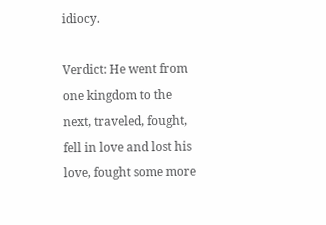idiocy.

Verdict: He went from one kingdom to the next, traveled, fought, fell in love and lost his love, fought some more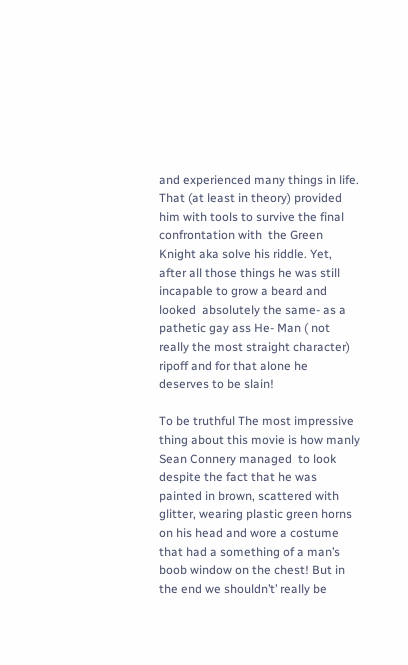and experienced many things in life. That (at least in theory) provided him with tools to survive the final confrontation with  the Green Knight aka solve his riddle. Yet, after all those things he was still incapable to grow a beard and looked  absolutely the same- as a pathetic gay ass He- Man ( not really the most straight character) ripoff and for that alone he deserves to be slain!

To be truthful The most impressive thing about this movie is how manly Sean Connery managed  to look despite the fact that he was  painted in brown, scattered with glitter, wearing plastic green horns on his head and wore a costume that had a something of a man’s boob window on the chest! But in the end we shouldn’t’ really be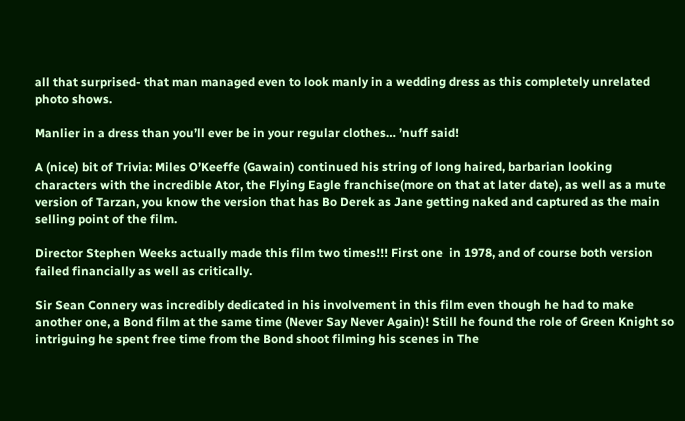all that surprised- that man managed even to look manly in a wedding dress as this completely unrelated photo shows.

Manlier in a dress than you’ll ever be in your regular clothes… ’nuff said!

A (nice) bit of Trivia: Miles O’Keeffe (Gawain) continued his string of long haired, barbarian looking characters with the incredible Ator, the Flying Eagle franchise(more on that at later date), as well as a mute version of Tarzan, you know the version that has Bo Derek as Jane getting naked and captured as the main selling point of the film.

Director Stephen Weeks actually made this film two times!!! First one  in 1978, and of course both version failed financially as well as critically.

Sir Sean Connery was incredibly dedicated in his involvement in this film even though he had to make another one, a Bond film at the same time (Never Say Never Again)! Still he found the role of Green Knight so intriguing he spent free time from the Bond shoot filming his scenes in The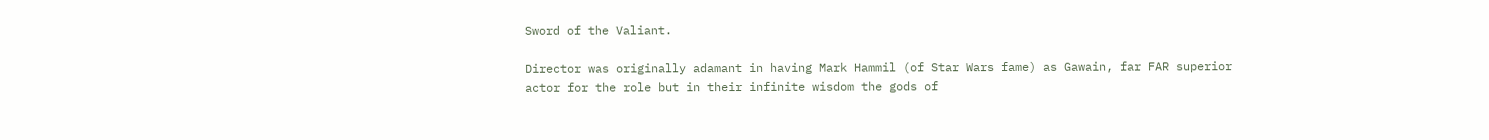Sword of the Valiant.

Director was originally adamant in having Mark Hammil (of Star Wars fame) as Gawain, far FAR superior actor for the role but in their infinite wisdom the gods of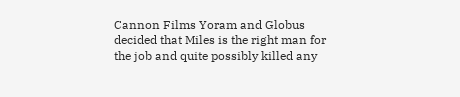Cannon Films Yoram and Globus decided that Miles is the right man for the job and quite possibly killed any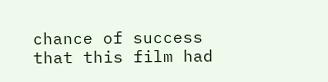chance of success that this film had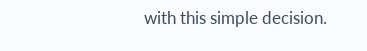with this simple decision.